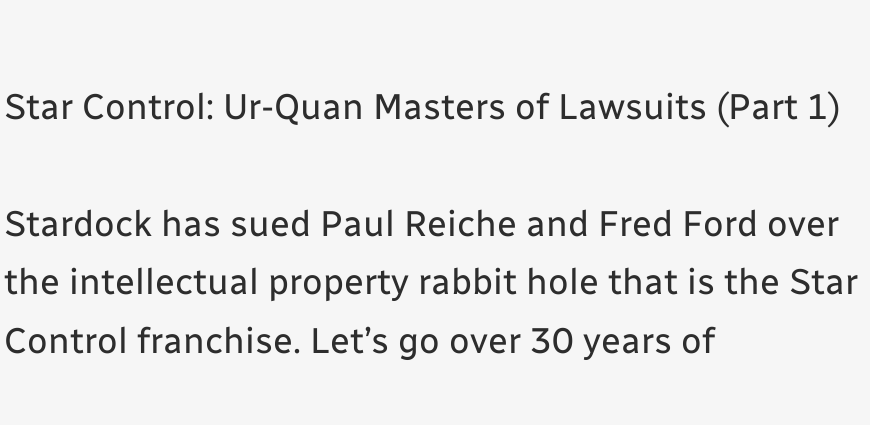Star Control: Ur-Quan Masters of Lawsuits (Part 1)

Stardock has sued Paul Reiche and Fred Ford over the intellectual property rabbit hole that is the Star Control franchise. Let’s go over 30 years of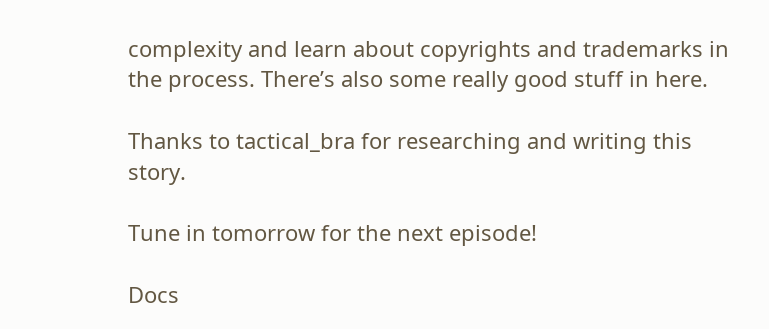complexity and learn about copyrights and trademarks in the process. There’s also some really good stuff in here.

Thanks to tactical_bra for researching and writing this story.

Tune in tomorrow for the next episode!

Docs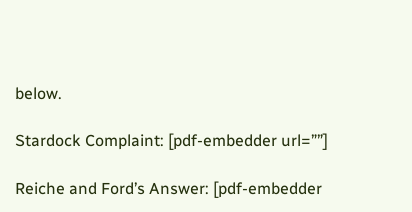below.

Stardock Complaint: [pdf-embedder url=””]

Reiche and Ford’s Answer: [pdf-embedder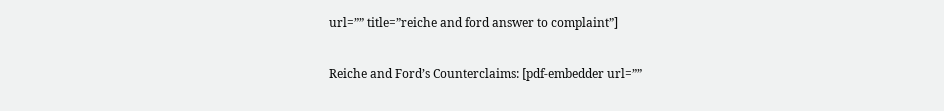url=”” title=”reiche and ford answer to complaint”]

Reiche and Ford’s Counterclaims: [pdf-embedder url=””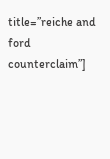title=”reiche and ford counterclaim”]